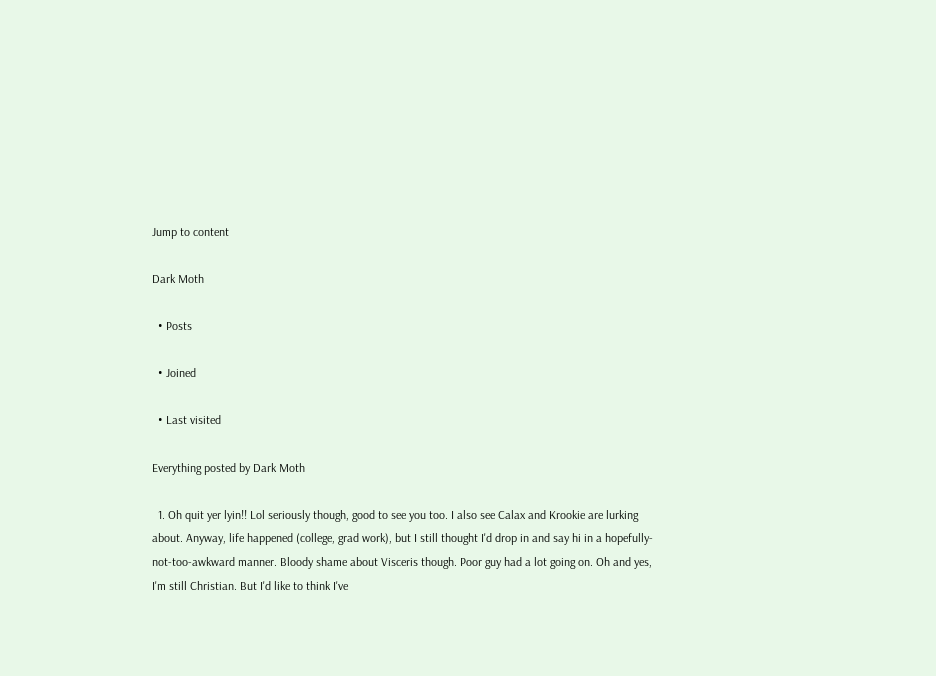Jump to content

Dark Moth

  • Posts

  • Joined

  • Last visited

Everything posted by Dark Moth

  1. Oh quit yer lyin!! Lol seriously though, good to see you too. I also see Calax and Krookie are lurking about. Anyway, life happened (college, grad work), but I still thought I'd drop in and say hi in a hopefully-not-too-awkward manner. Bloody shame about Visceris though. Poor guy had a lot going on. Oh and yes, I'm still Christian. But I'd like to think I've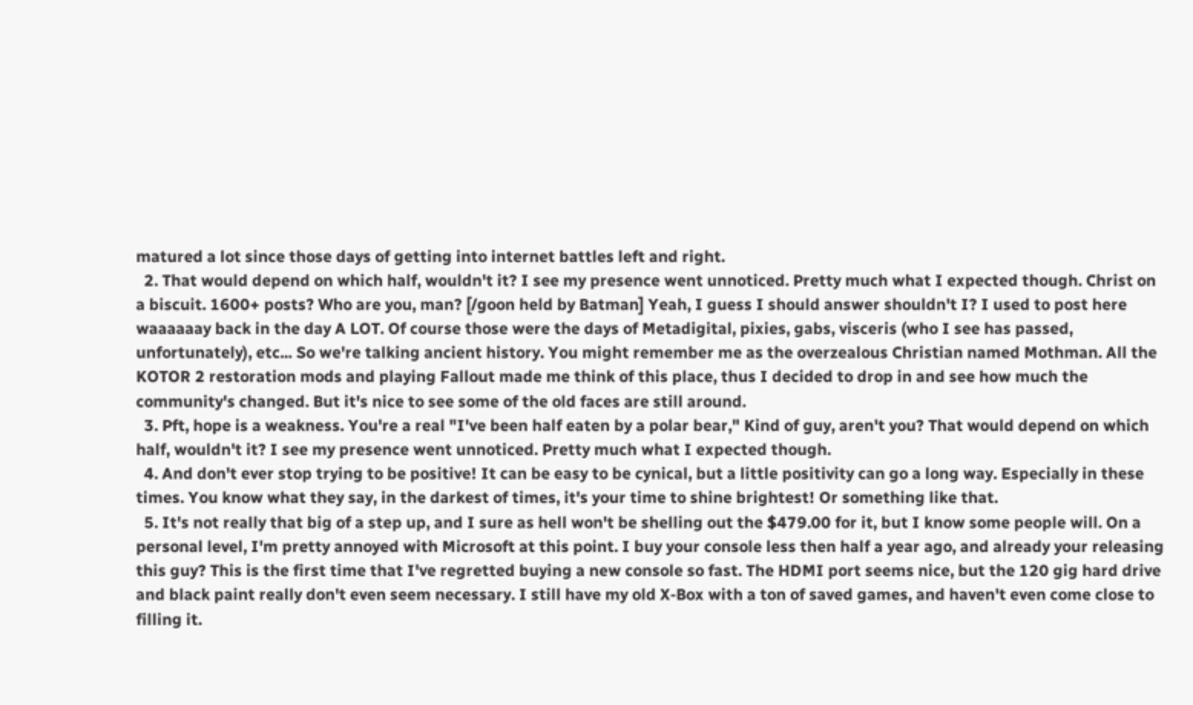matured a lot since those days of getting into internet battles left and right.
  2. That would depend on which half, wouldn't it? I see my presence went unnoticed. Pretty much what I expected though. Christ on a biscuit. 1600+ posts? Who are you, man? [/goon held by Batman] Yeah, I guess I should answer shouldn't I? I used to post here waaaaaay back in the day A LOT. Of course those were the days of Metadigital, pixies, gabs, visceris (who I see has passed, unfortunately), etc... So we're talking ancient history. You might remember me as the overzealous Christian named Mothman. All the KOTOR 2 restoration mods and playing Fallout made me think of this place, thus I decided to drop in and see how much the community's changed. But it's nice to see some of the old faces are still around.
  3. Pft, hope is a weakness. You're a real "I've been half eaten by a polar bear," Kind of guy, aren't you? That would depend on which half, wouldn't it? I see my presence went unnoticed. Pretty much what I expected though.
  4. And don't ever stop trying to be positive! It can be easy to be cynical, but a little positivity can go a long way. Especially in these times. You know what they say, in the darkest of times, it's your time to shine brightest! Or something like that.
  5. It's not really that big of a step up, and I sure as hell won't be shelling out the $479.00 for it, but I know some people will. On a personal level, I'm pretty annoyed with Microsoft at this point. I buy your console less then half a year ago, and already your releasing this guy? This is the first time that I've regretted buying a new console so fast. The HDMI port seems nice, but the 120 gig hard drive and black paint really don't even seem necessary. I still have my old X-Box with a ton of saved games, and haven't even come close to filling it.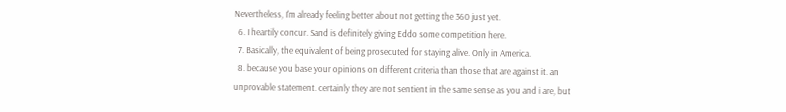Nevertheless, I'm already feeling better about not getting the 360 just yet.
  6. I heartily concur. Sand is definitely giving Eddo some competition here.
  7. Basically, the equivalent of being prosecuted for staying alive. Only in America.
  8. because you base your opinions on different criteria than those that are against it. an unprovable statement. certainly they are not sentient in the same sense as you and i are, but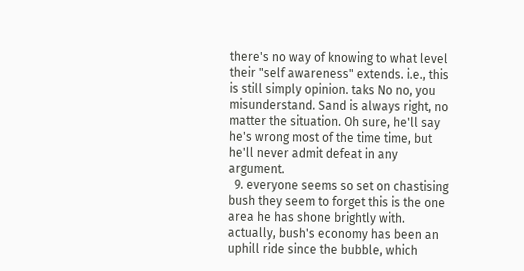there's no way of knowing to what level their "self awareness" extends. i.e., this is still simply opinion. taks No no, you misunderstand. Sand is always right, no matter the situation. Oh sure, he'll say he's wrong most of the time time, but he'll never admit defeat in any argument.
  9. everyone seems so set on chastising bush they seem to forget this is the one area he has shone brightly with. actually, bush's economy has been an uphill ride since the bubble, which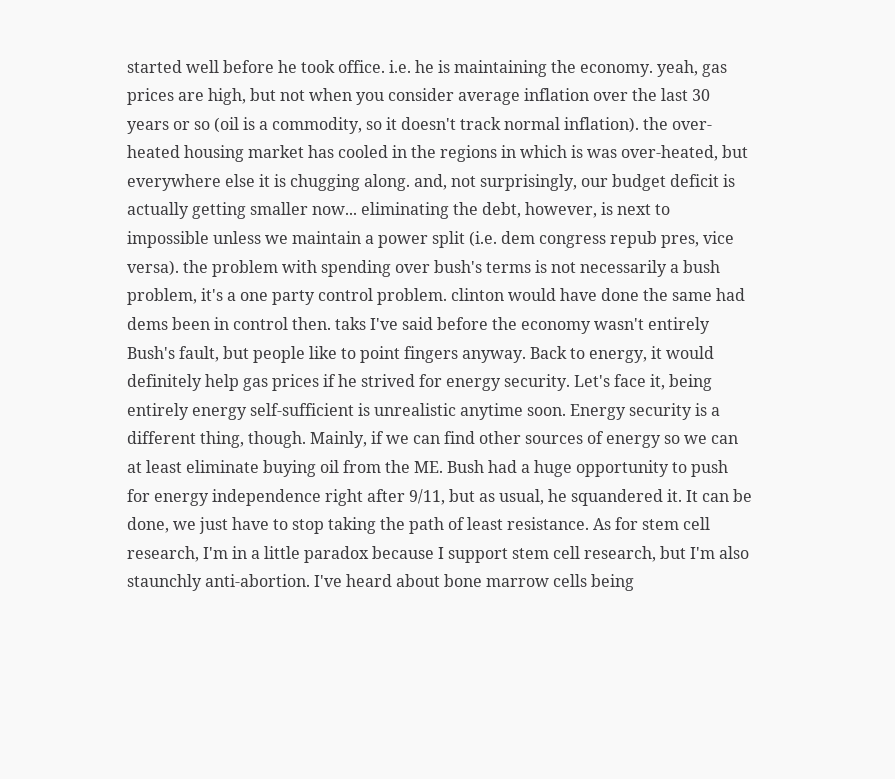started well before he took office. i.e. he is maintaining the economy. yeah, gas prices are high, but not when you consider average inflation over the last 30 years or so (oil is a commodity, so it doesn't track normal inflation). the over-heated housing market has cooled in the regions in which is was over-heated, but everywhere else it is chugging along. and, not surprisingly, our budget deficit is actually getting smaller now... eliminating the debt, however, is next to impossible unless we maintain a power split (i.e. dem congress repub pres, vice versa). the problem with spending over bush's terms is not necessarily a bush problem, it's a one party control problem. clinton would have done the same had dems been in control then. taks I've said before the economy wasn't entirely Bush's fault, but people like to point fingers anyway. Back to energy, it would definitely help gas prices if he strived for energy security. Let's face it, being entirely energy self-sufficient is unrealistic anytime soon. Energy security is a different thing, though. Mainly, if we can find other sources of energy so we can at least eliminate buying oil from the ME. Bush had a huge opportunity to push for energy independence right after 9/11, but as usual, he squandered it. It can be done, we just have to stop taking the path of least resistance. As for stem cell research, I'm in a little paradox because I support stem cell research, but I'm also staunchly anti-abortion. I've heard about bone marrow cells being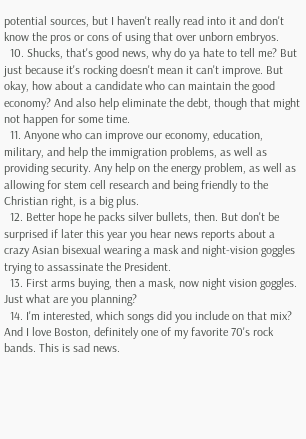potential sources, but I haven't really read into it and don't know the pros or cons of using that over unborn embryos.
  10. Shucks, that's good news, why do ya hate to tell me? But just because it's rocking doesn't mean it can't improve. But okay, how about a candidate who can maintain the good economy? And also help eliminate the debt, though that might not happen for some time.
  11. Anyone who can improve our economy, education, military, and help the immigration problems, as well as providing security. Any help on the energy problem, as well as allowing for stem cell research and being friendly to the Christian right, is a big plus.
  12. Better hope he packs silver bullets, then. But don't be surprised if later this year you hear news reports about a crazy Asian bisexual wearing a mask and night-vision goggles trying to assassinate the President.
  13. First arms buying, then a mask, now night vision goggles. Just what are you planning?
  14. I'm interested, which songs did you include on that mix? And I love Boston, definitely one of my favorite 70's rock bands. This is sad news.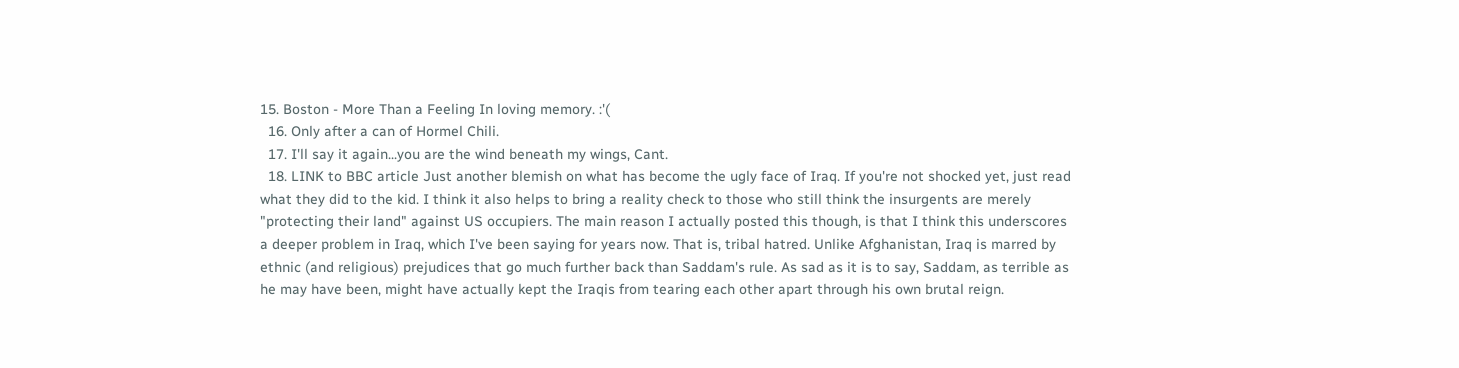15. Boston - More Than a Feeling In loving memory. :'(
  16. Only after a can of Hormel Chili.
  17. I'll say it again...you are the wind beneath my wings, Cant.
  18. LINK to BBC article Just another blemish on what has become the ugly face of Iraq. If you're not shocked yet, just read what they did to the kid. I think it also helps to bring a reality check to those who still think the insurgents are merely "protecting their land" against US occupiers. The main reason I actually posted this though, is that I think this underscores a deeper problem in Iraq, which I've been saying for years now. That is, tribal hatred. Unlike Afghanistan, Iraq is marred by ethnic (and religious) prejudices that go much further back than Saddam's rule. As sad as it is to say, Saddam, as terrible as he may have been, might have actually kept the Iraqis from tearing each other apart through his own brutal reign.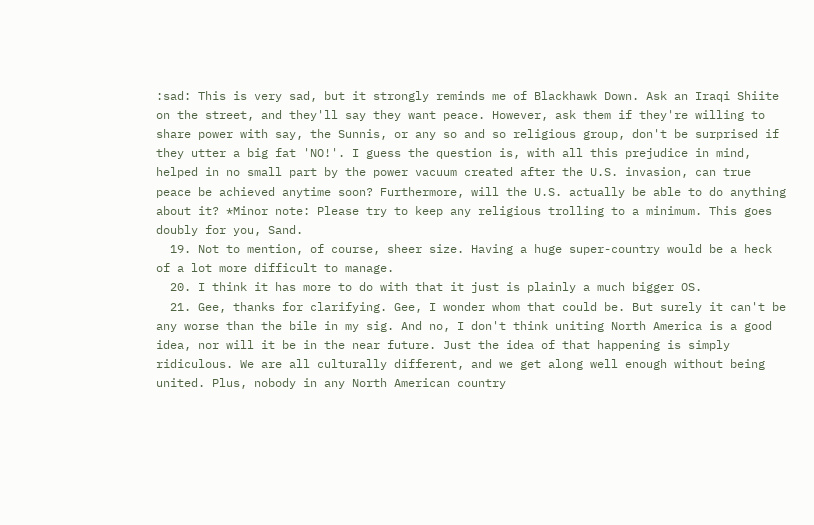:sad: This is very sad, but it strongly reminds me of Blackhawk Down. Ask an Iraqi Shiite on the street, and they'll say they want peace. However, ask them if they're willing to share power with say, the Sunnis, or any so and so religious group, don't be surprised if they utter a big fat 'NO!'. I guess the question is, with all this prejudice in mind, helped in no small part by the power vacuum created after the U.S. invasion, can true peace be achieved anytime soon? Furthermore, will the U.S. actually be able to do anything about it? *Minor note: Please try to keep any religious trolling to a minimum. This goes doubly for you, Sand.
  19. Not to mention, of course, sheer size. Having a huge super-country would be a heck of a lot more difficult to manage.
  20. I think it has more to do with that it just is plainly a much bigger OS.
  21. Gee, thanks for clarifying. Gee, I wonder whom that could be. But surely it can't be any worse than the bile in my sig. And no, I don't think uniting North America is a good idea, nor will it be in the near future. Just the idea of that happening is simply ridiculous. We are all culturally different, and we get along well enough without being united. Plus, nobody in any North American country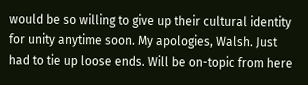would be so willing to give up their cultural identity for unity anytime soon. My apologies, Walsh. Just had to tie up loose ends. Will be on-topic from here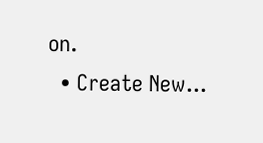on.
  • Create New...